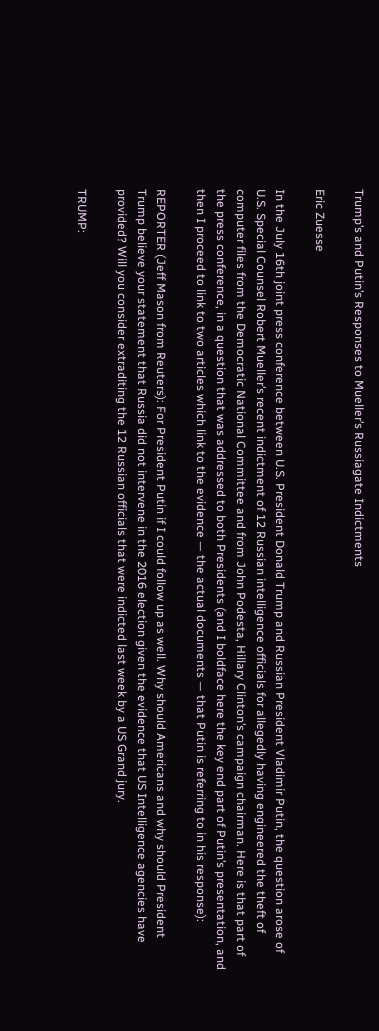Trump’s and Putin’s Responses to Mueller’s Russiagate Indictments

Eric Zuesse

In the July 16th joint press conference between U.S. President Donald Trump and Russian President Vladimir Putin, the question arose of U.S. Special Counsel Robert Mueller’s recent indictment of 12 Russian intelligence officials for allegedly having engineered the theft of computer files from the Democratic National Committee and from John Podesta, Hillary Clinton’s campaign chairman. Here is that part of the press conference, in a question that was addressed to both Presidents (and I boldface here the key end part of Putin’s presentation, and then I proceed to link to two articles which link to the evidence — the actual documents — that Putin is referring to in his response):

REPORTER (Jeff Mason from Reuters): For President Putin if I could follow up as well. Why should Americans and why should President Trump believe your statement that Russia did not intervene in the 2016 election given the evidence that US Intelligence agencies have provided? Will you consider extraditing the 12 Russian officials that were indicted last week by a US Grand jury.

TRUMP: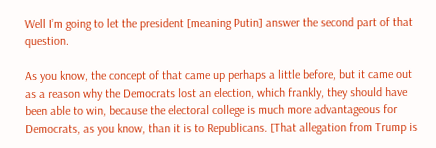Well I’m going to let the president [meaning Putin] answer the second part of that question.

As you know, the concept of that came up perhaps a little before, but it came out as a reason why the Democrats lost an election, which frankly, they should have been able to win, because the electoral college is much more advantageous for Democrats, as you know, than it is to Republicans. [That allegation from Trump is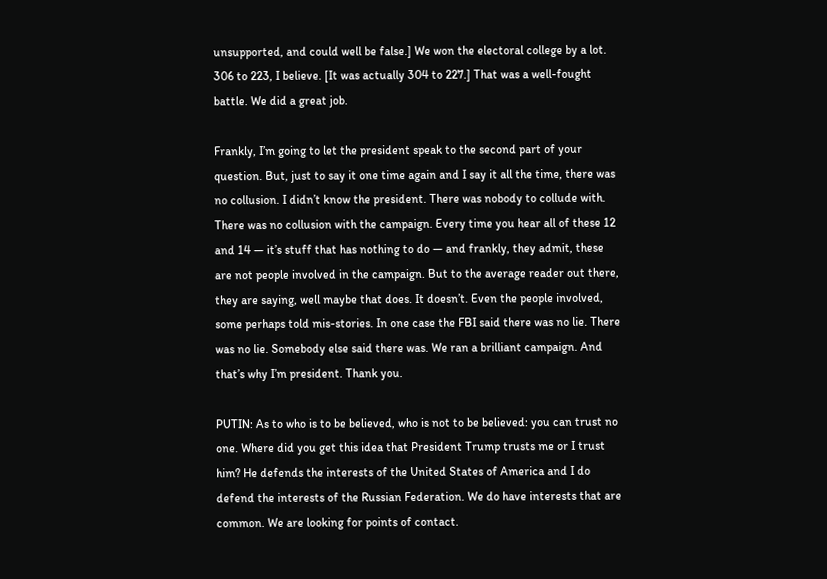unsupported, and could well be false.] We won the electoral college by a lot. 306 to 223, I believe. [It was actually 304 to 227.] That was a well-fought battle. We did a great job.

Frankly, I’m going to let the president speak to the second part of your question. But, just to say it one time again and I say it all the time, there was no collusion. I didn’t know the president. There was nobody to collude with. There was no collusion with the campaign. Every time you hear all of these 12 and 14 — it’s stuff that has nothing to do — and frankly, they admit, these are not people involved in the campaign. But to the average reader out there, they are saying, well maybe that does. It doesn’t. Even the people involved, some perhaps told mis-stories. In one case the FBI said there was no lie. There was no lie. Somebody else said there was. We ran a brilliant campaign. And that’s why I’m president. Thank you.

PUTIN: As to who is to be believed, who is not to be believed: you can trust no one. Where did you get this idea that President Trump trusts me or I trust him? He defends the interests of the United States of America and I do defend the interests of the Russian Federation. We do have interests that are common. We are looking for points of contact.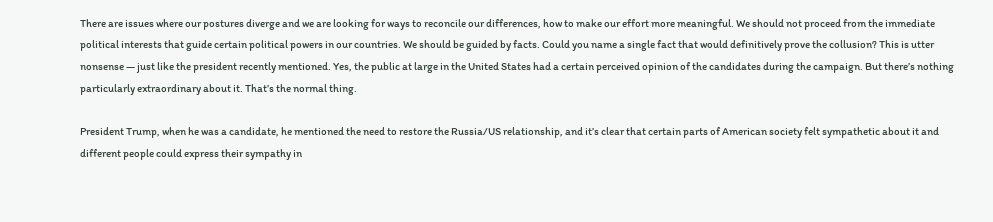There are issues where our postures diverge and we are looking for ways to reconcile our differences, how to make our effort more meaningful. We should not proceed from the immediate political interests that guide certain political powers in our countries. We should be guided by facts. Could you name a single fact that would definitively prove the collusion? This is utter nonsense — just like the president recently mentioned. Yes, the public at large in the United States had a certain perceived opinion of the candidates during the campaign. But there’s nothing particularly extraordinary about it. That’s the normal thing.

President Trump, when he was a candidate, he mentioned the need to restore the Russia/US relationship, and it’s clear that certain parts of American society felt sympathetic about it and different people could express their sympathy in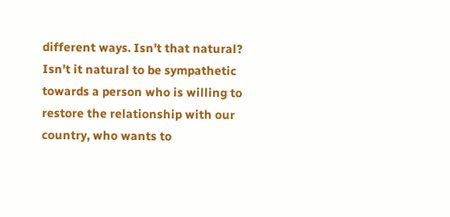different ways. Isn’t that natural? Isn’t it natural to be sympathetic towards a person who is willing to restore the relationship with our country, who wants to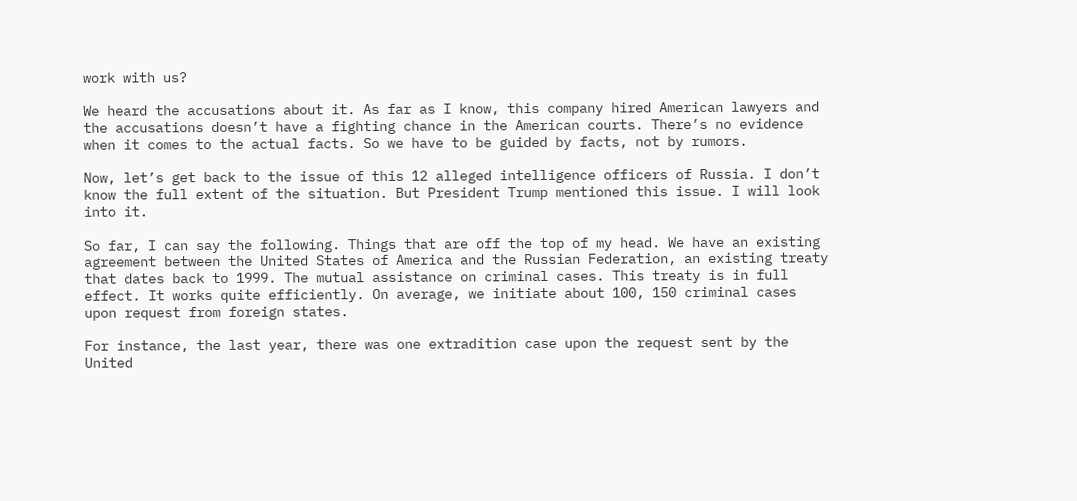work with us?

We heard the accusations about it. As far as I know, this company hired American lawyers and the accusations doesn’t have a fighting chance in the American courts. There’s no evidence when it comes to the actual facts. So we have to be guided by facts, not by rumors.

Now, let’s get back to the issue of this 12 alleged intelligence officers of Russia. I don’t know the full extent of the situation. But President Trump mentioned this issue. I will look into it.

So far, I can say the following. Things that are off the top of my head. We have an existing agreement between the United States of America and the Russian Federation, an existing treaty that dates back to 1999. The mutual assistance on criminal cases. This treaty is in full effect. It works quite efficiently. On average, we initiate about 100, 150 criminal cases upon request from foreign states.

For instance, the last year, there was one extradition case upon the request sent by the United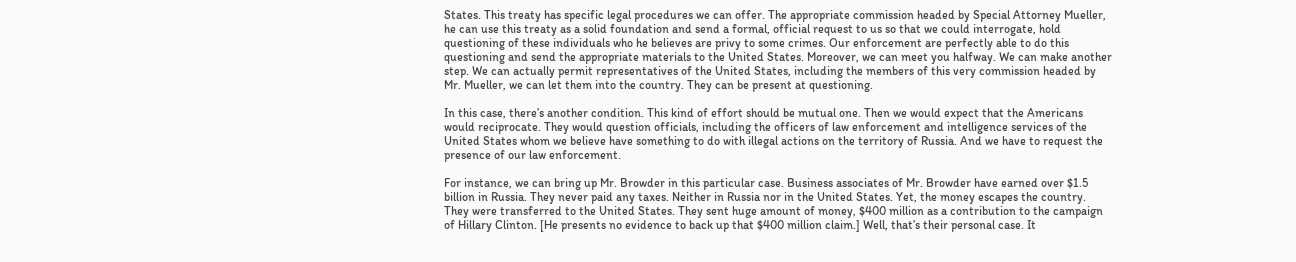States. This treaty has specific legal procedures we can offer. The appropriate commission headed by Special Attorney Mueller, he can use this treaty as a solid foundation and send a formal, official request to us so that we could interrogate, hold questioning of these individuals who he believes are privy to some crimes. Our enforcement are perfectly able to do this questioning and send the appropriate materials to the United States. Moreover, we can meet you halfway. We can make another step. We can actually permit representatives of the United States, including the members of this very commission headed by Mr. Mueller, we can let them into the country. They can be present at questioning.

In this case, there’s another condition. This kind of effort should be mutual one. Then we would expect that the Americans would reciprocate. They would question officials, including the officers of law enforcement and intelligence services of the United States whom we believe have something to do with illegal actions on the territory of Russia. And we have to request the presence of our law enforcement.

For instance, we can bring up Mr. Browder in this particular case. Business associates of Mr. Browder have earned over $1.5 billion in Russia. They never paid any taxes. Neither in Russia nor in the United States. Yet, the money escapes the country. They were transferred to the United States. They sent huge amount of money, $400 million as a contribution to the campaign of Hillary Clinton. [He presents no evidence to back up that $400 million claim.] Well, that’s their personal case. It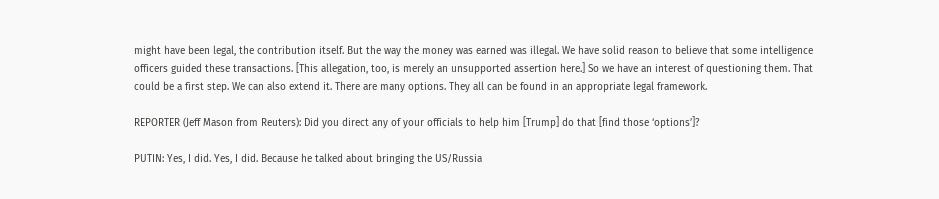might have been legal, the contribution itself. But the way the money was earned was illegal. We have solid reason to believe that some intelligence officers guided these transactions. [This allegation, too, is merely an unsupported assertion here.] So we have an interest of questioning them. That could be a first step. We can also extend it. There are many options. They all can be found in an appropriate legal framework.

REPORTER (Jeff Mason from Reuters): Did you direct any of your officials to help him [Trump] do that [find those ‘options’]?

PUTIN: Yes, I did. Yes, I did. Because he talked about bringing the US/Russia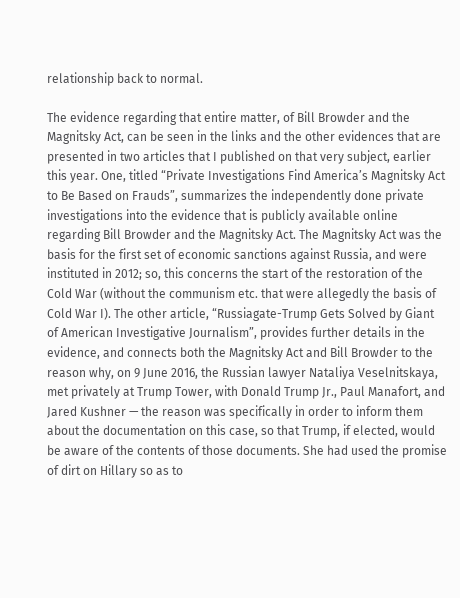relationship back to normal.

The evidence regarding that entire matter, of Bill Browder and the Magnitsky Act, can be seen in the links and the other evidences that are presented in two articles that I published on that very subject, earlier this year. One, titled “Private Investigations Find America’s Magnitsky Act to Be Based on Frauds”, summarizes the independently done private investigations into the evidence that is publicly available online regarding Bill Browder and the Magnitsky Act. The Magnitsky Act was the basis for the first set of economic sanctions against Russia, and were instituted in 2012; so, this concerns the start of the restoration of the Cold War (without the communism etc. that were allegedly the basis of Cold War I). The other article, “Russiagate-Trump Gets Solved by Giant of American Investigative Journalism”, provides further details in the evidence, and connects both the Magnitsky Act and Bill Browder to the reason why, on 9 June 2016, the Russian lawyer Nataliya Veselnitskaya, met privately at Trump Tower, with Donald Trump Jr., Paul Manafort, and Jared Kushner — the reason was specifically in order to inform them about the documentation on this case, so that Trump, if elected, would be aware of the contents of those documents. She had used the promise of dirt on Hillary so as to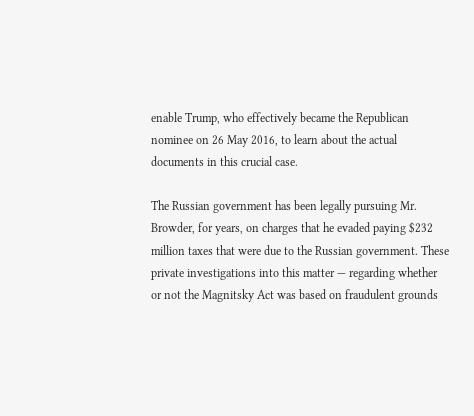enable Trump, who effectively became the Republican nominee on 26 May 2016, to learn about the actual documents in this crucial case.

The Russian government has been legally pursuing Mr. Browder, for years, on charges that he evaded paying $232 million taxes that were due to the Russian government. These private investigations into this matter — regarding whether or not the Magnitsky Act was based on fraudulent grounds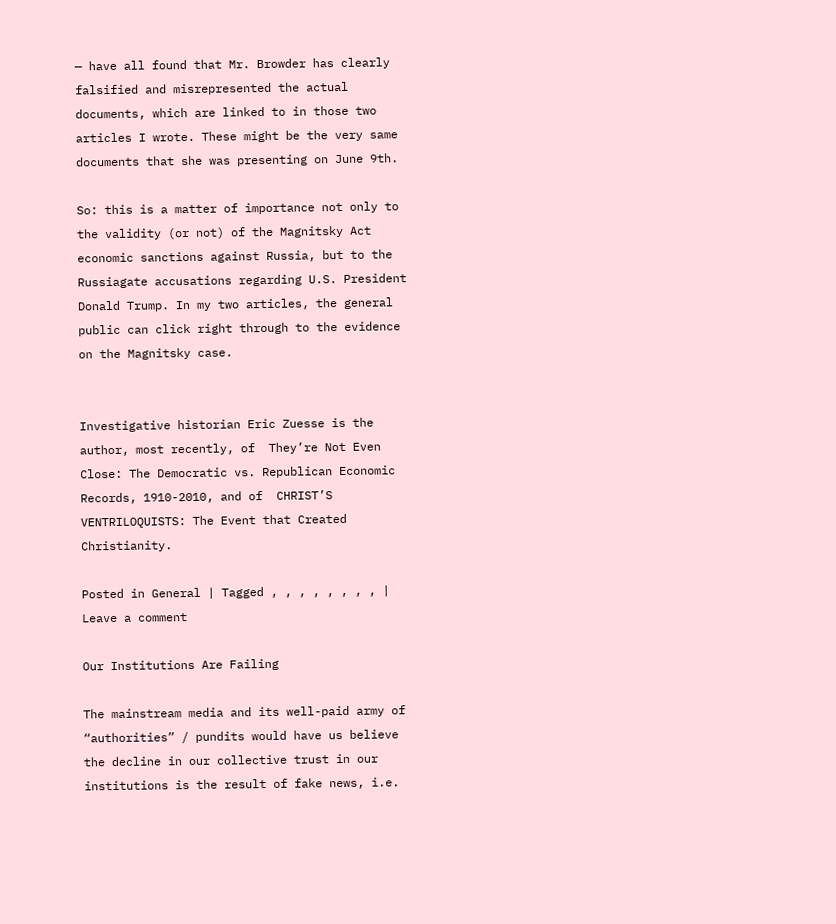— have all found that Mr. Browder has clearly falsified and misrepresented the actual documents, which are linked to in those two articles I wrote. These might be the very same documents that she was presenting on June 9th.

So: this is a matter of importance not only to the validity (or not) of the Magnitsky Act economic sanctions against Russia, but to the Russiagate accusations regarding U.S. President Donald Trump. In my two articles, the general public can click right through to the evidence on the Magnitsky case.


Investigative historian Eric Zuesse is the author, most recently, of  They’re Not Even Close: The Democratic vs. Republican Economic Records, 1910-2010, and of  CHRIST’S VENTRILOQUISTS: The Event that Created Christianity.

Posted in General | Tagged , , , , , , , , | Leave a comment

Our Institutions Are Failing

The mainstream media and its well-paid army of “authorities” / pundits would have us believe the decline in our collective trust in our institutions is the result of fake news, i.e.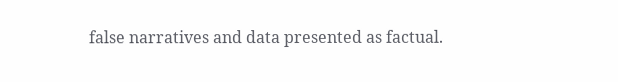false narratives and data presented as factual.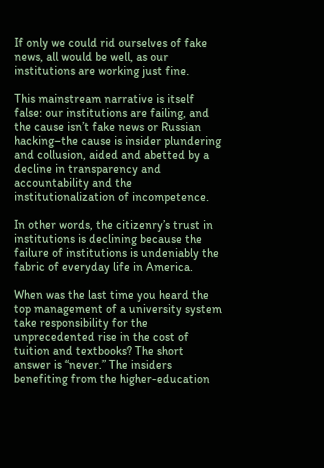If only we could rid ourselves of fake news, all would be well, as our institutions are working just fine.

This mainstream narrative is itself false: our institutions are failing, and the cause isn’t fake news or Russian hacking–the cause is insider plundering and collusion, aided and abetted by a decline in transparency and accountability and the institutionalization of incompetence.

In other words, the citizenry’s trust in institutions is declining because the failure of institutions is undeniably the fabric of everyday life in America.

When was the last time you heard the top management of a university system take responsibility for the unprecedented rise in the cost of tuition and textbooks? The short answer is “never.” The insiders benefiting from the higher-education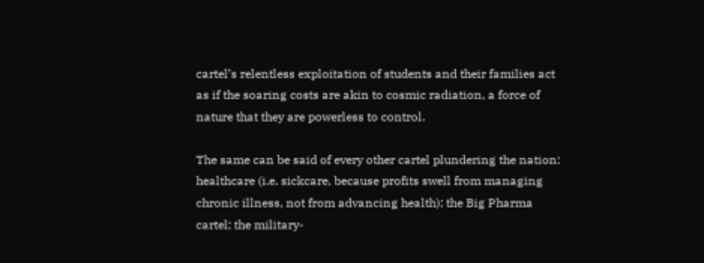cartel’s relentless exploitation of students and their families act as if the soaring costs are akin to cosmic radiation, a force of nature that they are powerless to control.

The same can be said of every other cartel plundering the nation: healthcare (i.e. sickcare, because profits swell from managing chronic illness, not from advancing health); the Big Pharma cartel; the military-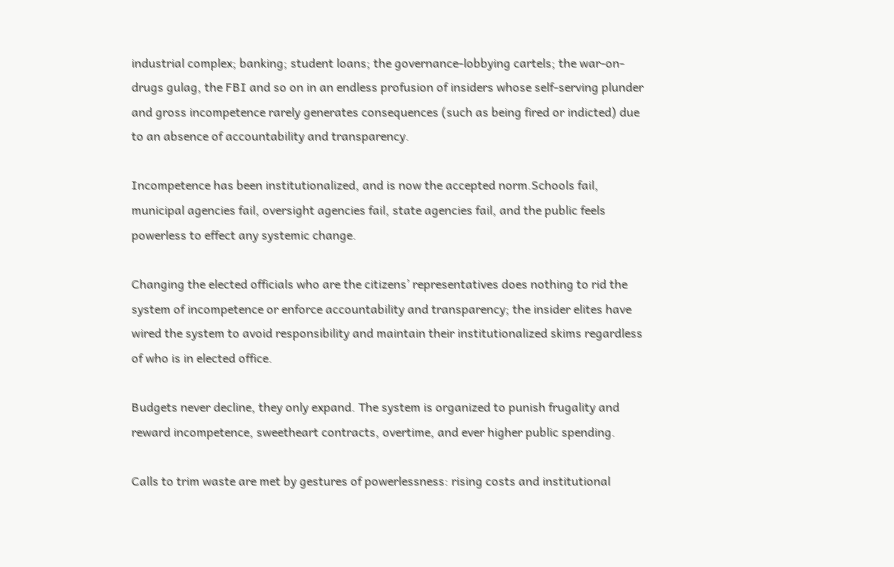industrial complex; banking; student loans; the governance-lobbying cartels; the war-on-drugs gulag, the FBI and so on in an endless profusion of insiders whose self-serving plunder and gross incompetence rarely generates consequences (such as being fired or indicted) due to an absence of accountability and transparency.

Incompetence has been institutionalized, and is now the accepted norm.Schools fail, municipal agencies fail, oversight agencies fail, state agencies fail, and the public feels powerless to effect any systemic change.

Changing the elected officials who are the citizens’ representatives does nothing to rid the system of incompetence or enforce accountability and transparency; the insider elites have wired the system to avoid responsibility and maintain their institutionalized skims regardless of who is in elected office.

Budgets never decline, they only expand. The system is organized to punish frugality and reward incompetence, sweetheart contracts, overtime, and ever higher public spending.

Calls to trim waste are met by gestures of powerlessness: rising costs and institutional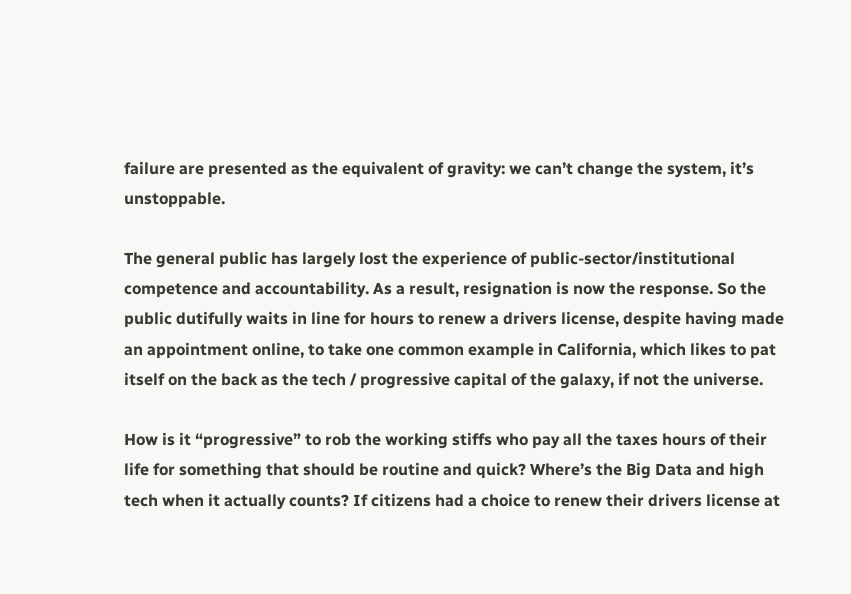failure are presented as the equivalent of gravity: we can’t change the system, it’s unstoppable.

The general public has largely lost the experience of public-sector/institutional competence and accountability. As a result, resignation is now the response. So the public dutifully waits in line for hours to renew a drivers license, despite having made an appointment online, to take one common example in California, which likes to pat itself on the back as the tech / progressive capital of the galaxy, if not the universe.

How is it “progressive” to rob the working stiffs who pay all the taxes hours of their life for something that should be routine and quick? Where’s the Big Data and high tech when it actually counts? If citizens had a choice to renew their drivers license at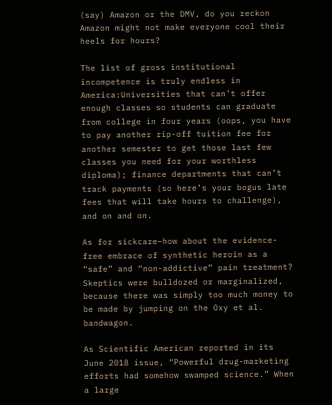(say) Amazon or the DMV, do you reckon Amazon might not make everyone cool their heels for hours?

The list of gross institutional incompetence is truly endless in America:Universities that can’t offer enough classes so students can graduate from college in four years (oops, you have to pay another rip-off tuition fee for another semester to get those last few classes you need for your worthless diploma); finance departments that can’t track payments (so here’s your bogus late fees that will take hours to challenge), and on and on.

As for sickcare–how about the evidence-free embrace of synthetic heroin as a “safe” and “non-addictive” pain treatment? Skeptics were bulldozed or marginalized, because there was simply too much money to be made by jumping on the Oxy et al. bandwagon.

As Scientific American reported in its June 2018 issue, “Powerful drug-marketing efforts had somehow swamped science.” When a large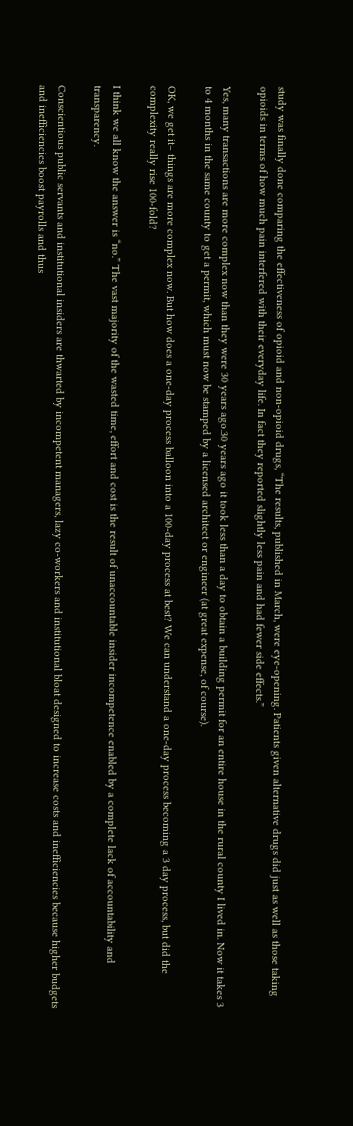study was finally done comparing the effectiveness of opioid and non-opioid drugs, “The results, published in March, were eye-opening. Patients given alternative drugs did just as well as those taking opioids in terms of how much pain interfered with their everyday life. In fact they reported slightly less pain and had fewer side effects.”

Yes, many transactions are more complex now than they were 30 years ago.30 years ago it took less than a day to obtain a building permit for an entire house in the rural county I lived in. Now it takes 3 to 4 months in the same county to get a permit, which must now be stamped by a licensed architect or engineer (at great expense, of course).

OK, we get it– things are more complex now. But how does a one-day process balloon into a 100-day process at best? We can understand a one-day process becoming a 3 day process, but did the complexity really rise 100-fold?

I think we all know the answer is “no.” The vast majority of the wasted time, effort and cost is the result of unaccountable insider incompetence enabled by a complete lack of accountability and transparency.

Conscientious public servants and institutional insiders are thwarted by incompetent managers, lazy co-workers and institutional bloat designed to increase costs and inefficiencies because higher budgets and inefficiencies boost payrolls and thus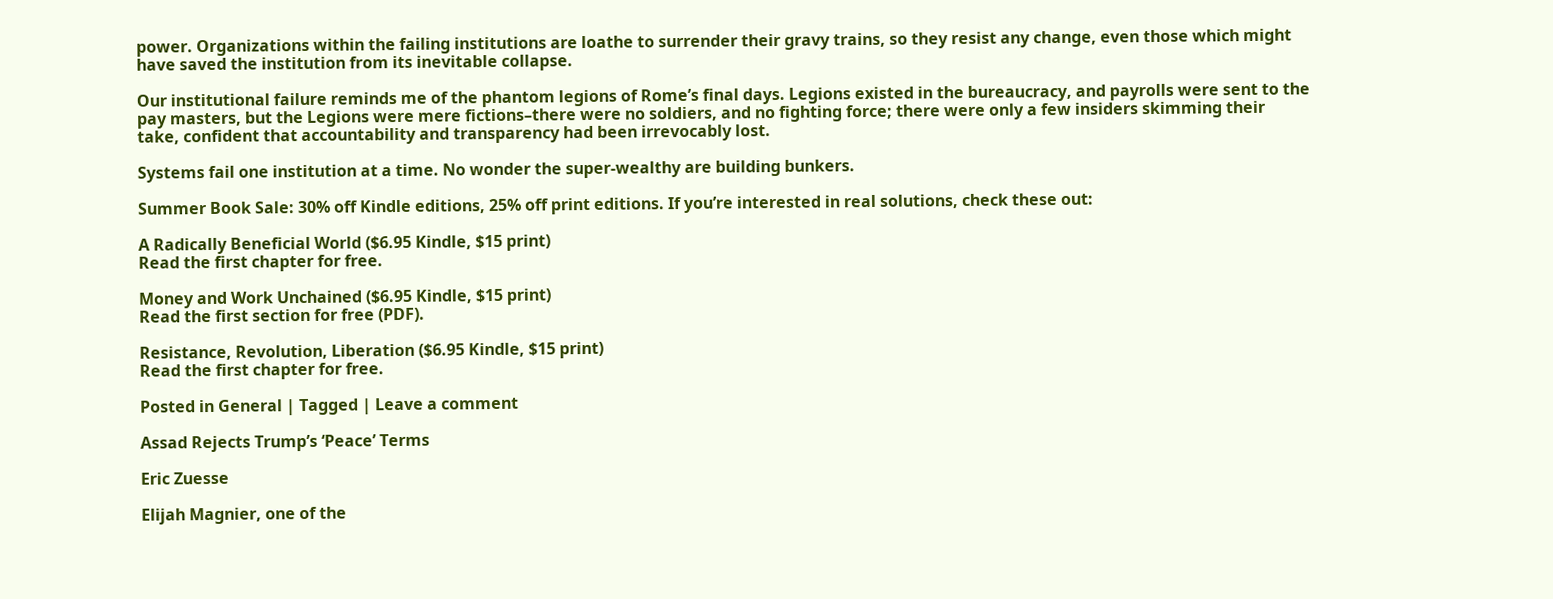power. Organizations within the failing institutions are loathe to surrender their gravy trains, so they resist any change, even those which might have saved the institution from its inevitable collapse.

Our institutional failure reminds me of the phantom legions of Rome’s final days. Legions existed in the bureaucracy, and payrolls were sent to the pay masters, but the Legions were mere fictions–there were no soldiers, and no fighting force; there were only a few insiders skimming their take, confident that accountability and transparency had been irrevocably lost.

Systems fail one institution at a time. No wonder the super-wealthy are building bunkers.

Summer Book Sale: 30% off Kindle editions, 25% off print editions. If you’re interested in real solutions, check these out:

A Radically Beneficial World ($6.95 Kindle, $15 print)
Read the first chapter for free.

Money and Work Unchained ($6.95 Kindle, $15 print)
Read the first section for free (PDF).

Resistance, Revolution, Liberation ($6.95 Kindle, $15 print)
Read the first chapter for free.

Posted in General | Tagged | Leave a comment

Assad Rejects Trump’s ‘Peace’ Terms

Eric Zuesse

Elijah Magnier, one of the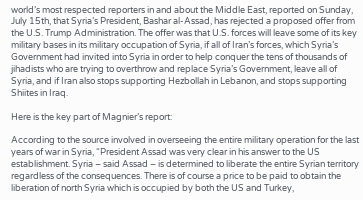world’s most respected reporters in and about the Middle East, reported on Sunday, July 15th, that Syria’s President, Bashar al-Assad, has rejected a proposed offer from the U.S. Trump Administration. The offer was that U.S. forces will leave some of its key military bases in its military occupation of Syria, if all of Iran’s forces, which Syria’s Government had invited into Syria in order to help conquer the tens of thousands of jihadists who are trying to overthrow and replace Syria’s Government, leave all of Syria, and if Iran also stops supporting Hezbollah in Lebanon, and stops supporting Shiites in Iraq.

Here is the key part of Magnier’s report:

According to the source involved in overseeing the entire military operation for the last years of war in Syria, “President Assad was very clear in his answer to the US establishment. Syria – said Assad – is determined to liberate the entire Syrian territory regardless of the consequences. There is of course a price to be paid to obtain the liberation of north Syria which is occupied by both the US and Turkey,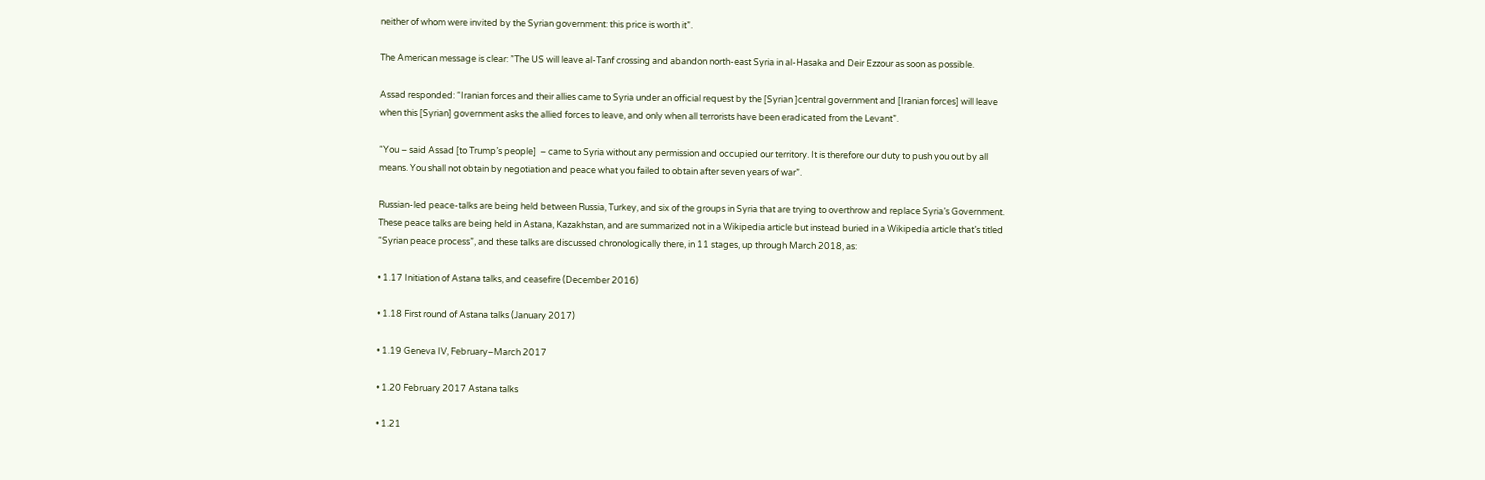neither of whom were invited by the Syrian government: this price is worth it”.

The American message is clear: ”The US will leave al-Tanf crossing and abandon north-east Syria in al-Hasaka and Deir Ezzour as soon as possible.

Assad responded: “Iranian forces and their allies came to Syria under an official request by the [Syrian ]central government and [Iranian forces] will leave when this [Syrian] government asks the allied forces to leave, and only when all terrorists have been eradicated from the Levant”.

“You – said Assad [to Trump’s people]  – came to Syria without any permission and occupied our territory. It is therefore our duty to push you out by all means. You shall not obtain by negotiation and peace what you failed to obtain after seven years of war”.

Russian-led peace-talks are being held between Russia, Turkey, and six of the groups in Syria that are trying to overthrow and replace Syria’s Government. These peace talks are being held in Astana, Kazakhstan, and are summarized not in a Wikipedia article but instead buried in a Wikipedia article that’s titled “Syrian peace process”, and these talks are discussed chronologically there, in 11 stages, up through March 2018, as:

• 1.17 Initiation of Astana talks, and ceasefire (December 2016)

• 1.18 First round of Astana talks (January 2017)

• 1.19 Geneva IV, February–March 2017

• 1.20 February 2017 Astana talks

• 1.21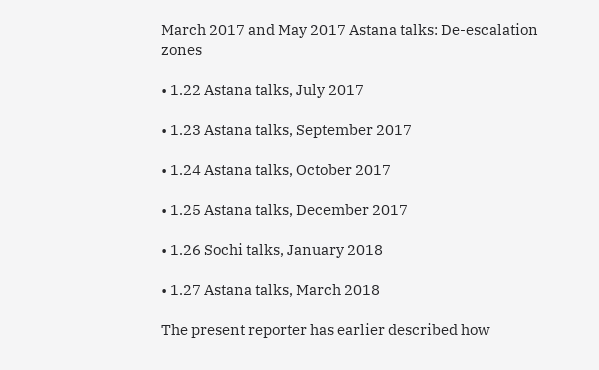March 2017 and May 2017 Astana talks: De-escalation zones

• 1.22 Astana talks, July 2017

• 1.23 Astana talks, September 2017

• 1.24 Astana talks, October 2017

• 1.25 Astana talks, December 2017

• 1.26 Sochi talks, January 2018

• 1.27 Astana talks, March 2018

The present reporter has earlier described how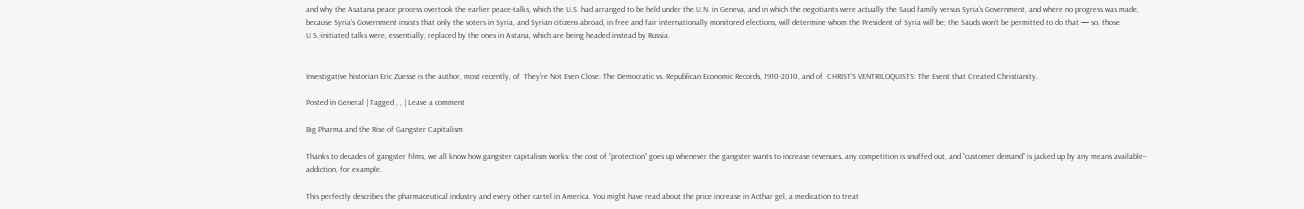and why the Asatana peace process overtook the earlier peace-talks, which the U.S. had arranged to be held under the U.N. in Geneva, and in which the negotiants were actually the Saud family versus Syria’s Government, and where no progress was made, because Syria’s Government insists that only the voters in Syria, and Syrian citizens abroad, in free and fair internationally monitored elections, will determine whom the President of Syria will be; the Sauds won’t be permitted to do that — so, those U.S.-initiated talks were, essentially, replaced by the ones in Astana, which are being headed instead by Russia.


Investigative historian Eric Zuesse is the author, most recently, of  They’re Not Even Close: The Democratic vs. Republican Economic Records, 1910-2010, and of  CHRIST’S VENTRILOQUISTS: The Event that Created Christianity.

Posted in General | Tagged , , | Leave a comment

Big Pharma and the Rise of Gangster Capitalism

Thanks to decades of gangster films, we all know how gangster capitalism works: the cost of “protection” goes up whenever the gangster wants to increase revenues, any competition is snuffed out, and “customer demand” is jacked up by any means available– addiction, for example.

This perfectly describes the pharmaceutical industry and every other cartel in America. You might have read about the price increase in Acthar gel, a medication to treat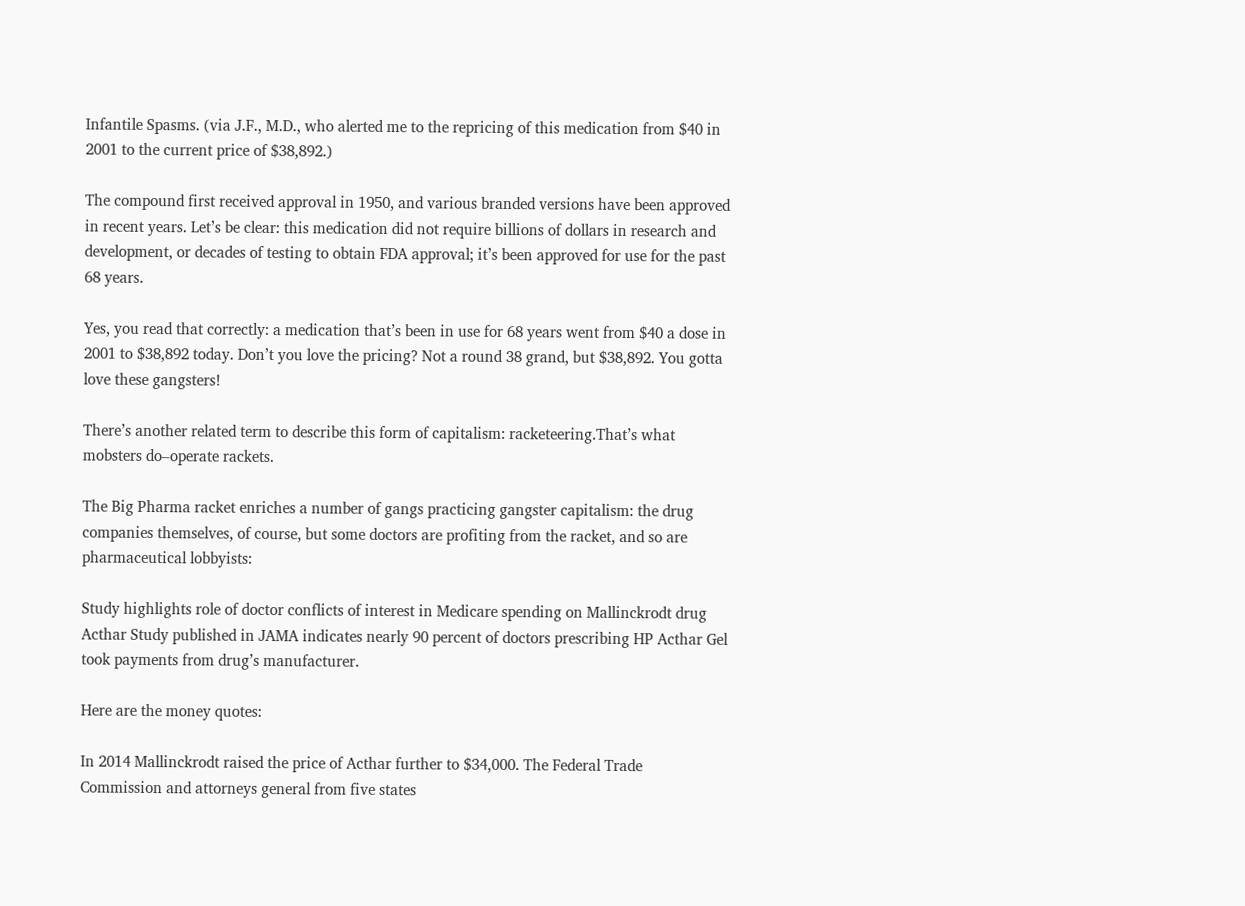Infantile Spasms. (via J.F., M.D., who alerted me to the repricing of this medication from $40 in 2001 to the current price of $38,892.)

The compound first received approval in 1950, and various branded versions have been approved in recent years. Let’s be clear: this medication did not require billions of dollars in research and development, or decades of testing to obtain FDA approval; it’s been approved for use for the past 68 years.

Yes, you read that correctly: a medication that’s been in use for 68 years went from $40 a dose in 2001 to $38,892 today. Don’t you love the pricing? Not a round 38 grand, but $38,892. You gotta love these gangsters!

There’s another related term to describe this form of capitalism: racketeering.That’s what mobsters do–operate rackets.

The Big Pharma racket enriches a number of gangs practicing gangster capitalism: the drug companies themselves, of course, but some doctors are profiting from the racket, and so are pharmaceutical lobbyists:

Study highlights role of doctor conflicts of interest in Medicare spending on Mallinckrodt drug Acthar Study published in JAMA indicates nearly 90 percent of doctors prescribing HP Acthar Gel took payments from drug’s manufacturer.

Here are the money quotes:

In 2014 Mallinckrodt raised the price of Acthar further to $34,000. The Federal Trade Commission and attorneys general from five states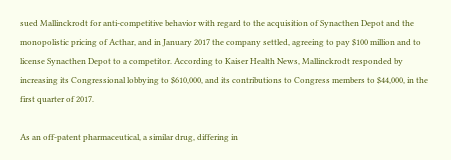sued Mallinckrodt for anti-competitive behavior with regard to the acquisition of Synacthen Depot and the monopolistic pricing of Acthar, and in January 2017 the company settled, agreeing to pay $100 million and to license Synacthen Depot to a competitor. According to Kaiser Health News, Mallinckrodt responded by increasing its Congressional lobbying to $610,000, and its contributions to Congress members to $44,000, in the first quarter of 2017.

As an off-patent pharmaceutical, a similar drug, differing in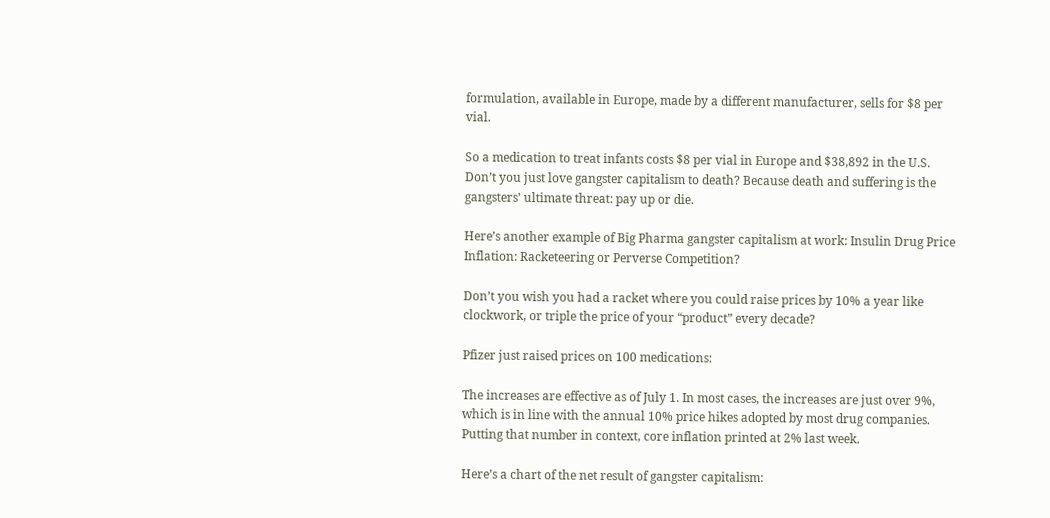formulation, available in Europe, made by a different manufacturer, sells for $8 per vial.

So a medication to treat infants costs $8 per vial in Europe and $38,892 in the U.S. Don’t you just love gangster capitalism to death? Because death and suffering is the gangsters’ ultimate threat: pay up or die.

Here’s another example of Big Pharma gangster capitalism at work: Insulin Drug Price Inflation: Racketeering or Perverse Competition?

Don’t you wish you had a racket where you could raise prices by 10% a year like clockwork, or triple the price of your “product” every decade?

Pfizer just raised prices on 100 medications:

The increases are effective as of July 1. In most cases, the increases are just over 9%, which is in line with the annual 10% price hikes adopted by most drug companies. Putting that number in context, core inflation printed at 2% last week.

Here’s a chart of the net result of gangster capitalism: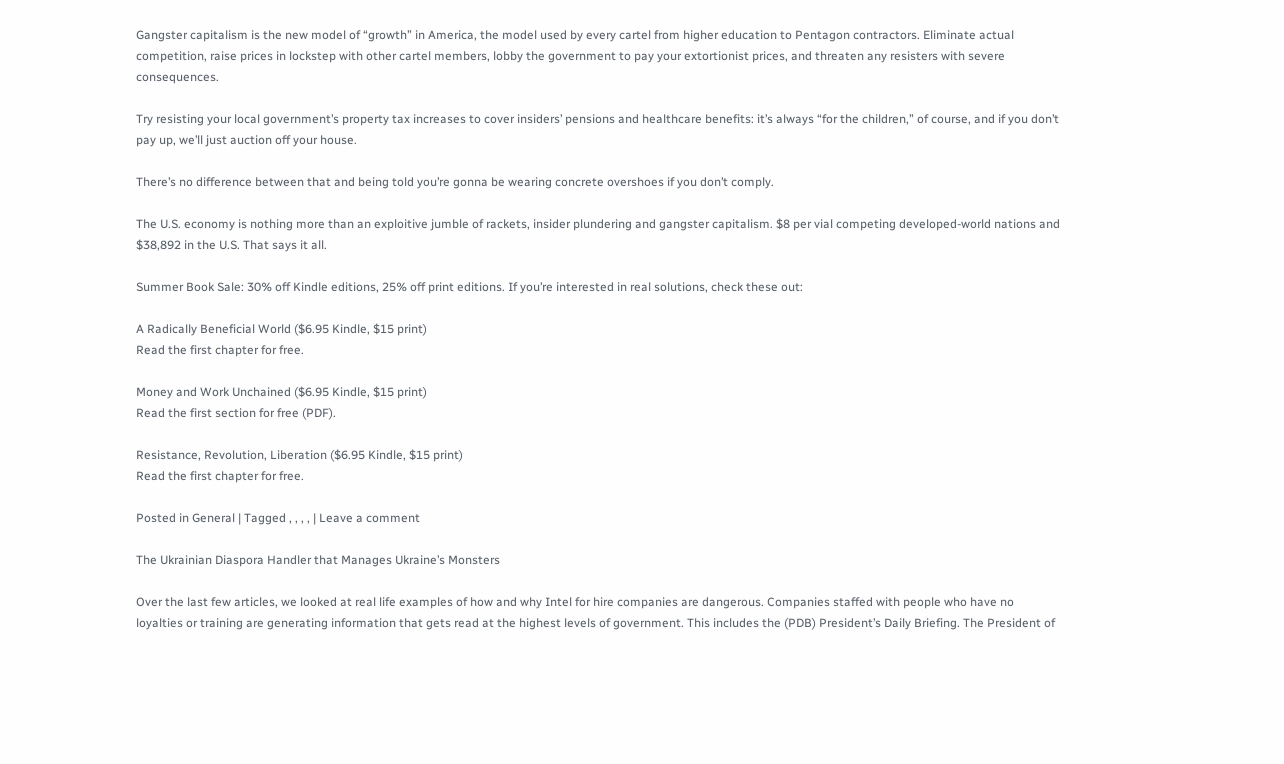Gangster capitalism is the new model of “growth” in America, the model used by every cartel from higher education to Pentagon contractors. Eliminate actual competition, raise prices in lockstep with other cartel members, lobby the government to pay your extortionist prices, and threaten any resisters with severe consequences.

Try resisting your local government’s property tax increases to cover insiders’ pensions and healthcare benefits: it’s always “for the children,” of course, and if you don’t pay up, we’ll just auction off your house.

There’s no difference between that and being told you’re gonna be wearing concrete overshoes if you don’t comply.

The U.S. economy is nothing more than an exploitive jumble of rackets, insider plundering and gangster capitalism. $8 per vial competing developed-world nations and $38,892 in the U.S. That says it all.

Summer Book Sale: 30% off Kindle editions, 25% off print editions. If you’re interested in real solutions, check these out:

A Radically Beneficial World ($6.95 Kindle, $15 print)
Read the first chapter for free.

Money and Work Unchained ($6.95 Kindle, $15 print)
Read the first section for free (PDF).

Resistance, Revolution, Liberation ($6.95 Kindle, $15 print)
Read the first chapter for free.

Posted in General | Tagged , , , , | Leave a comment

The Ukrainian Diaspora Handler that Manages Ukraine’s Monsters

Over the last few articles, we looked at real life examples of how and why Intel for hire companies are dangerous. Companies staffed with people who have no loyalties or training are generating information that gets read at the highest levels of government. This includes the (PDB) President’s Daily Briefing. The President of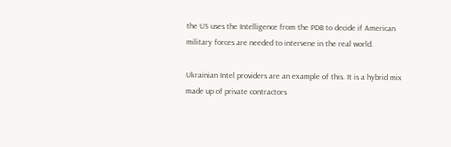the US uses the Intelligence from the PDB to decide if American military forces are needed to intervene in the real world.

Ukrainian Intel providers are an example of this. It is a hybrid mix made up of private contractors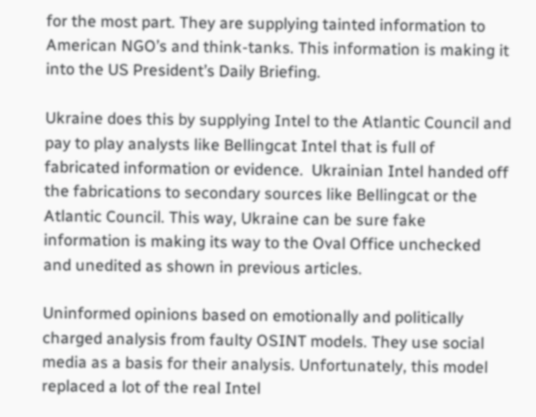for the most part. They are supplying tainted information to American NGO’s and think-tanks. This information is making it into the US President’s Daily Briefing.

Ukraine does this by supplying Intel to the Atlantic Council and pay to play analysts like Bellingcat Intel that is full of fabricated information or evidence.  Ukrainian Intel handed off the fabrications to secondary sources like Bellingcat or the Atlantic Council. This way, Ukraine can be sure fake information is making its way to the Oval Office unchecked and unedited as shown in previous articles.

Uninformed opinions based on emotionally and politically charged analysis from faulty OSINT models. They use social media as a basis for their analysis. Unfortunately, this model replaced a lot of the real Intel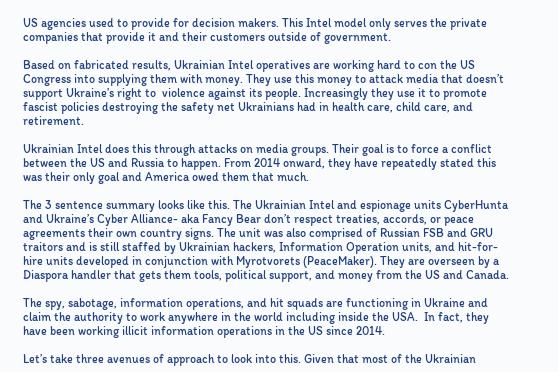US agencies used to provide for decision makers. This Intel model only serves the private companies that provide it and their customers outside of government.

Based on fabricated results, Ukrainian Intel operatives are working hard to con the US Congress into supplying them with money. They use this money to attack media that doesn’t support Ukraine’s right to  violence against its people. Increasingly they use it to promote fascist policies destroying the safety net Ukrainians had in health care, child care, and retirement.

Ukrainian Intel does this through attacks on media groups. Their goal is to force a conflict between the US and Russia to happen. From 2014 onward, they have repeatedly stated this was their only goal and America owed them that much.

The 3 sentence summary looks like this. The Ukrainian Intel and espionage units CyberHunta and Ukraine’s Cyber Alliance- aka Fancy Bear don’t respect treaties, accords, or peace agreements their own country signs. The unit was also comprised of Russian FSB and GRU traitors and is still staffed by Ukrainian hackers, Information Operation units, and hit-for-hire units developed in conjunction with Myrotvorets (PeaceMaker). They are overseen by a Diaspora handler that gets them tools, political support, and money from the US and Canada.

The spy, sabotage, information operations, and hit squads are functioning in Ukraine and claim the authority to work anywhere in the world including inside the USA.  In fact, they have been working illicit information operations in the US since 2014.

Let’s take three avenues of approach to look into this. Given that most of the Ukrainian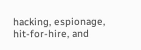hacking, espionage, hit-for-hire, and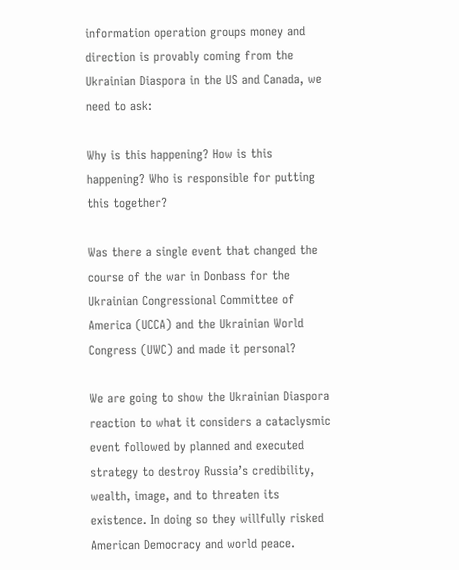information operation groups money and direction is provably coming from the Ukrainian Diaspora in the US and Canada, we need to ask:

Why is this happening? How is this happening? Who is responsible for putting this together?

Was there a single event that changed the course of the war in Donbass for the Ukrainian Congressional Committee of America (UCCA) and the Ukrainian World Congress (UWC) and made it personal?

We are going to show the Ukrainian Diaspora reaction to what it considers a cataclysmic event followed by planned and executed strategy to destroy Russia’s credibility, wealth, image, and to threaten its existence. In doing so they willfully risked American Democracy and world peace.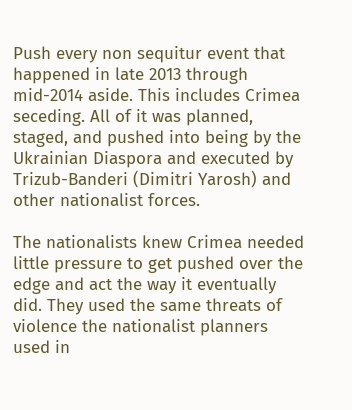Push every non sequitur event that happened in late 2013 through mid-2014 aside. This includes Crimea seceding. All of it was planned, staged, and pushed into being by the Ukrainian Diaspora and executed by Trizub-Banderi (Dimitri Yarosh) and other nationalist forces.

The nationalists knew Crimea needed little pressure to get pushed over the edge and act the way it eventually did. They used the same threats of violence the nationalist planners used in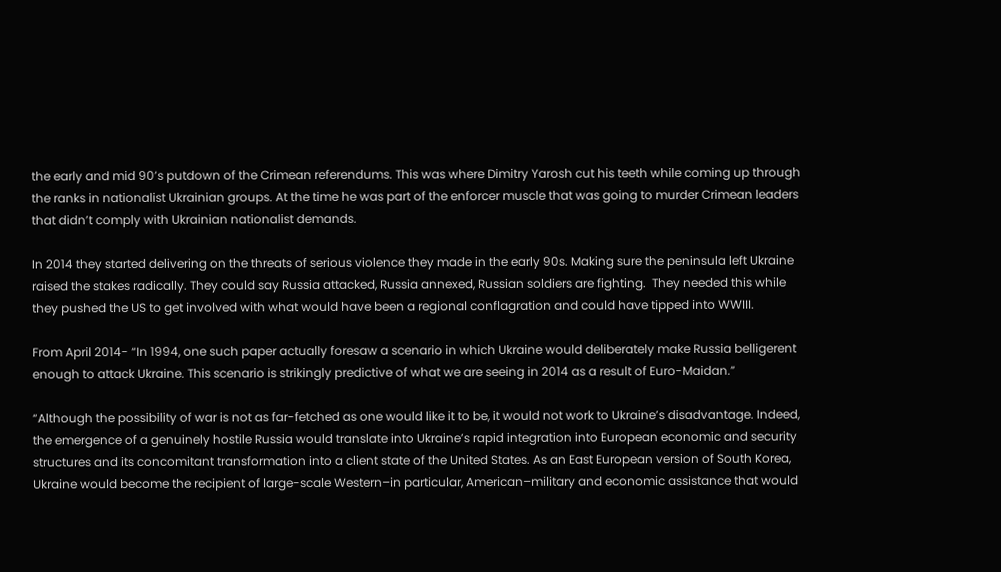the early and mid 90’s putdown of the Crimean referendums. This was where Dimitry Yarosh cut his teeth while coming up through the ranks in nationalist Ukrainian groups. At the time he was part of the enforcer muscle that was going to murder Crimean leaders that didn’t comply with Ukrainian nationalist demands.

In 2014 they started delivering on the threats of serious violence they made in the early 90s. Making sure the peninsula left Ukraine raised the stakes radically. They could say Russia attacked, Russia annexed, Russian soldiers are fighting.  They needed this while they pushed the US to get involved with what would have been a regional conflagration and could have tipped into WWIII.

From April 2014- “In 1994, one such paper actually foresaw a scenario in which Ukraine would deliberately make Russia belligerent enough to attack Ukraine. This scenario is strikingly predictive of what we are seeing in 2014 as a result of Euro-Maidan.”

“Although the possibility of war is not as far-fetched as one would like it to be, it would not work to Ukraine’s disadvantage. Indeed, the emergence of a genuinely hostile Russia would translate into Ukraine’s rapid integration into European economic and security structures and its concomitant transformation into a client state of the United States. As an East European version of South Korea, Ukraine would become the recipient of large-scale Western–in particular, American–military and economic assistance that would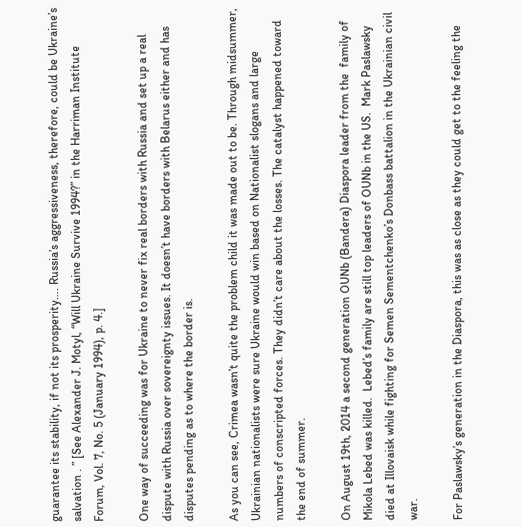guarantee its stability, if not its prosperity…. Russia’s aggressiveness, therefore, could be Ukraine’s salvation . ” [See Alexander J. Motyl, “Will Ukraine Survive 1994?” in the Harriman Institute Forum, Vol. 7, No. 5 (January 1994), p. 4.]

One way of succeeding was for Ukraine to never fix real borders with Russia and set up a real dispute with Russia over sovereignty issues. It doesn’t have borders with Belarus either and has disputes pending as to where the border is.

As you can see, Crimea wasn’t quite the problem child it was made out to be. Through midsummer, Ukrainian nationalists were sure Ukraine would win based on Nationalist slogans and large numbers of conscripted forces. They didn’t care about the losses. The catalyst happened toward the end of summer.

On August 19th, 2014 a second generation OUNb (Bandera) Diaspora leader from the  family of Mikola Lebed was killed.  Lebed’s family are still top leaders of OUNb in the US.  Mark Paslawsky died at Illovaisk while fighting for Semen Sementchenko’s Donbass battalion in the Ukrainian civil war.

For Paslawsky’s generation in the Diaspora, this was as close as they could get to the feeling the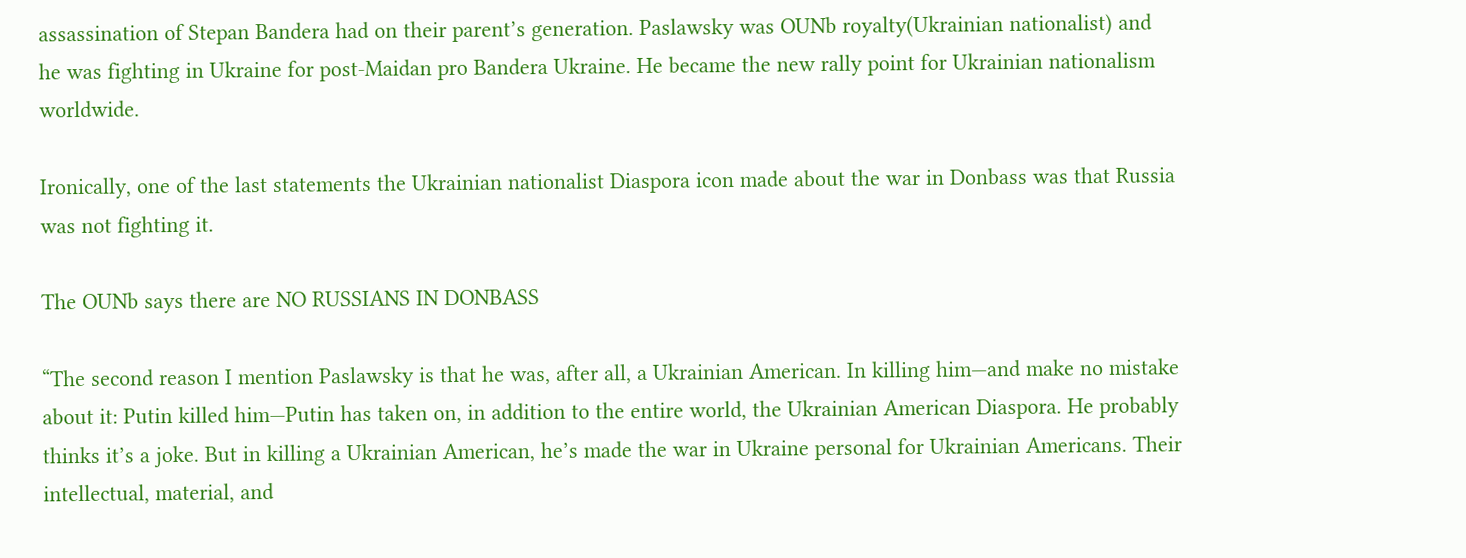assassination of Stepan Bandera had on their parent’s generation. Paslawsky was OUNb royalty(Ukrainian nationalist) and he was fighting in Ukraine for post-Maidan pro Bandera Ukraine. He became the new rally point for Ukrainian nationalism worldwide.

Ironically, one of the last statements the Ukrainian nationalist Diaspora icon made about the war in Donbass was that Russia was not fighting it.

The OUNb says there are NO RUSSIANS IN DONBASS

“The second reason I mention Paslawsky is that he was, after all, a Ukrainian American. In killing him—and make no mistake about it: Putin killed him—Putin has taken on, in addition to the entire world, the Ukrainian American Diaspora. He probably thinks it’s a joke. But in killing a Ukrainian American, he’s made the war in Ukraine personal for Ukrainian Americans. Their intellectual, material, and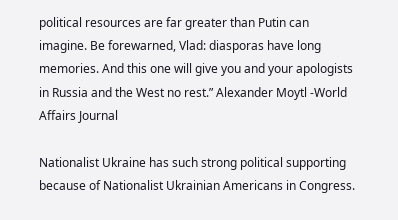political resources are far greater than Putin can imagine. Be forewarned, Vlad: diasporas have long memories. And this one will give you and your apologists in Russia and the West no rest.” Alexander Moytl -World Affairs Journal

Nationalist Ukraine has such strong political supporting because of Nationalist Ukrainian Americans in Congress.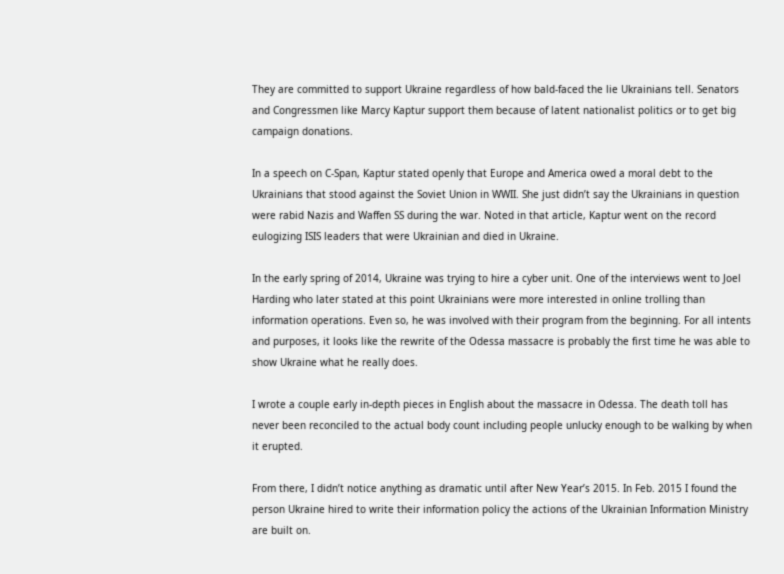They are committed to support Ukraine regardless of how bald-faced the lie Ukrainians tell. Senators and Congressmen like Marcy Kaptur support them because of latent nationalist politics or to get big campaign donations.

In a speech on C-Span, Kaptur stated openly that Europe and America owed a moral debt to the Ukrainians that stood against the Soviet Union in WWII. She just didn’t say the Ukrainians in question were rabid Nazis and Waffen SS during the war. Noted in that article, Kaptur went on the record eulogizing ISIS leaders that were Ukrainian and died in Ukraine.

In the early spring of 2014, Ukraine was trying to hire a cyber unit. One of the interviews went to Joel Harding who later stated at this point Ukrainians were more interested in online trolling than information operations. Even so, he was involved with their program from the beginning. For all intents and purposes, it looks like the rewrite of the Odessa massacre is probably the first time he was able to show Ukraine what he really does.

I wrote a couple early in-depth pieces in English about the massacre in Odessa. The death toll has never been reconciled to the actual body count including people unlucky enough to be walking by when it erupted.

From there, I didn’t notice anything as dramatic until after New Year’s 2015. In Feb. 2015 I found the person Ukraine hired to write their information policy the actions of the Ukrainian Information Ministry are built on.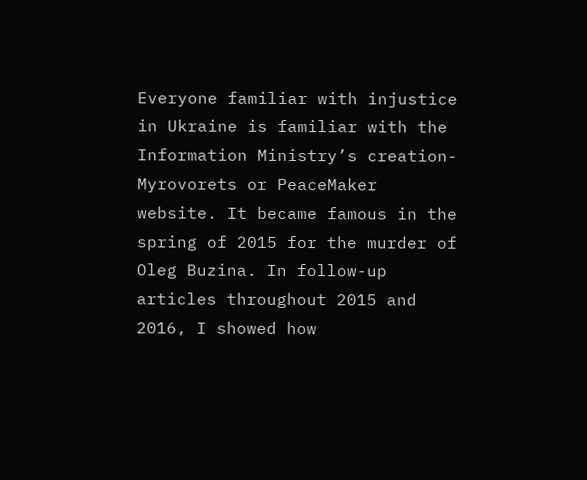Everyone familiar with injustice in Ukraine is familiar with the Information Ministry’s creation- Myrovorets or PeaceMaker website. It became famous in the spring of 2015 for the murder of Oleg Buzina. In follow-up articles throughout 2015 and 2016, I showed how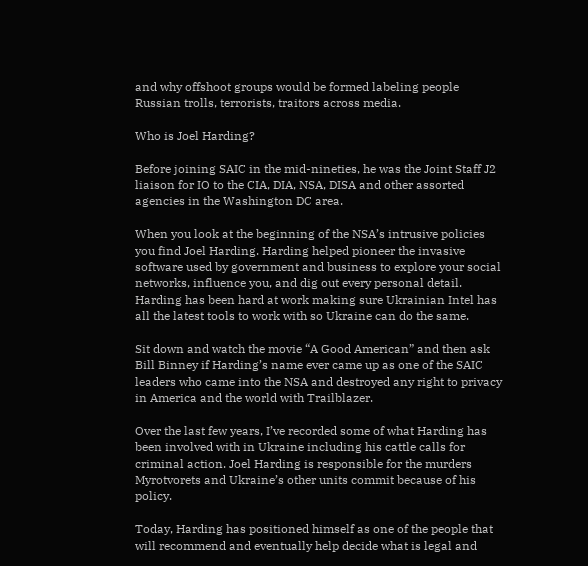and why offshoot groups would be formed labeling people Russian trolls, terrorists, traitors across media.

Who is Joel Harding?

Before joining SAIC in the mid-nineties, he was the Joint Staff J2 liaison for IO to the CIA, DIA, NSA, DISA and other assorted agencies in the Washington DC area.

When you look at the beginning of the NSA’s intrusive policies you find Joel Harding. Harding helped pioneer the invasive software used by government and business to explore your social networks, influence you, and dig out every personal detail. Harding has been hard at work making sure Ukrainian Intel has all the latest tools to work with so Ukraine can do the same.

Sit down and watch the movie “A Good American” and then ask Bill Binney if Harding’s name ever came up as one of the SAIC leaders who came into the NSA and destroyed any right to privacy in America and the world with Trailblazer.

Over the last few years, I’ve recorded some of what Harding has been involved with in Ukraine including his cattle calls for criminal action. Joel Harding is responsible for the murders Myrotvorets and Ukraine’s other units commit because of his policy.

Today, Harding has positioned himself as one of the people that will recommend and eventually help decide what is legal and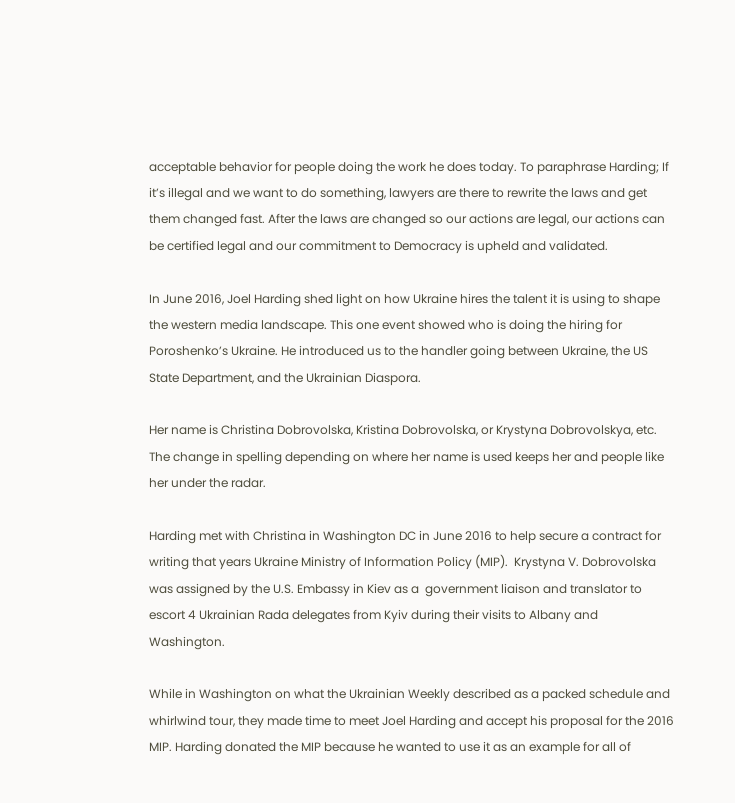acceptable behavior for people doing the work he does today. To paraphrase Harding; If it’s illegal and we want to do something, lawyers are there to rewrite the laws and get them changed fast. After the laws are changed so our actions are legal, our actions can be certified legal and our commitment to Democracy is upheld and validated.

In June 2016, Joel Harding shed light on how Ukraine hires the talent it is using to shape the western media landscape. This one event showed who is doing the hiring for Poroshenko’s Ukraine. He introduced us to the handler going between Ukraine, the US State Department, and the Ukrainian Diaspora.

Her name is Christina Dobrovolska, Kristina Dobrovolska, or Krystyna Dobrovolskya, etc. The change in spelling depending on where her name is used keeps her and people like her under the radar.

Harding met with Christina in Washington DC in June 2016 to help secure a contract for writing that years Ukraine Ministry of Information Policy (MIP).  Krystyna V. Dobrovolska was assigned by the U.S. Embassy in Kiev as a  government liaison and translator to escort 4 Ukrainian Rada delegates from Kyiv during their visits to Albany and Washington.

While in Washington on what the Ukrainian Weekly described as a packed schedule and whirlwind tour, they made time to meet Joel Harding and accept his proposal for the 2016 MIP. Harding donated the MIP because he wanted to use it as an example for all of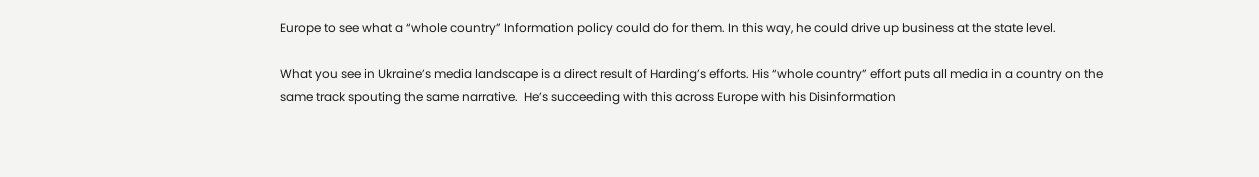Europe to see what a “whole country” Information policy could do for them. In this way, he could drive up business at the state level.

What you see in Ukraine’s media landscape is a direct result of Harding’s efforts. His “whole country” effort puts all media in a country on the same track spouting the same narrative.  He’s succeeding with this across Europe with his Disinformation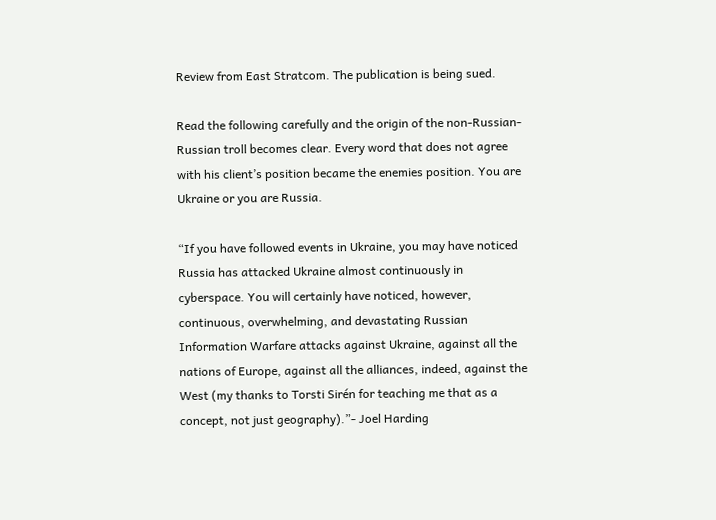Review from East Stratcom. The publication is being sued.

Read the following carefully and the origin of the non-Russian-Russian troll becomes clear. Every word that does not agree with his client’s position became the enemies position. You are Ukraine or you are Russia.

“If you have followed events in Ukraine, you may have noticed Russia has attacked Ukraine almost continuously in cyberspace. You will certainly have noticed, however, continuous, overwhelming, and devastating Russian Information Warfare attacks against Ukraine, against all the nations of Europe, against all the alliances, indeed, against the West (my thanks to Torsti Sirén for teaching me that as a concept, not just geography).”- Joel Harding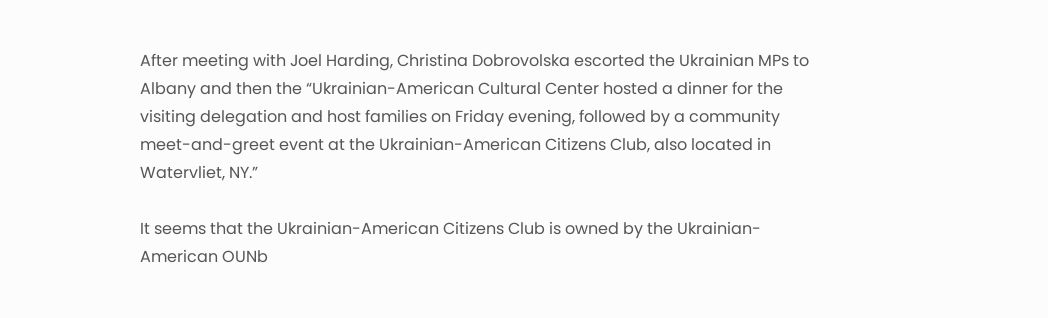After meeting with Joel Harding, Christina Dobrovolska escorted the Ukrainian MPs to Albany and then the “Ukrainian-American Cultural Center hosted a dinner for the visiting delegation and host families on Friday evening, followed by a community meet-and-greet event at the Ukrainian-American Citizens Club, also located in Watervliet, NY.”

It seems that the Ukrainian-American Citizens Club is owned by the Ukrainian-American OUNb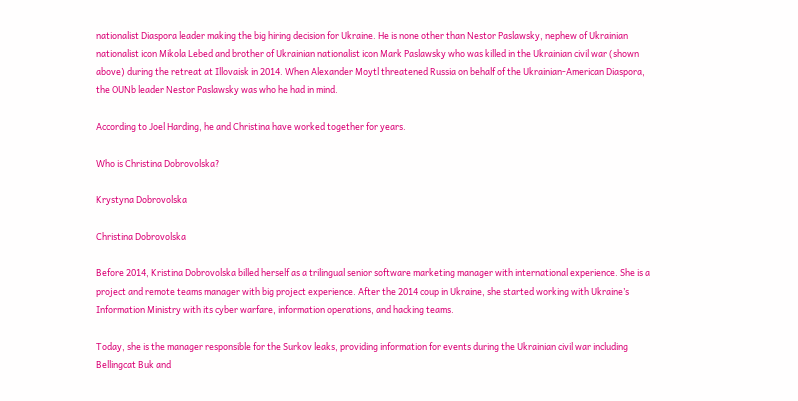nationalist Diaspora leader making the big hiring decision for Ukraine. He is none other than Nestor Paslawsky, nephew of Ukrainian nationalist icon Mikola Lebed and brother of Ukrainian nationalist icon Mark Paslawsky who was killed in the Ukrainian civil war (shown above) during the retreat at Illovaisk in 2014. When Alexander Moytl threatened Russia on behalf of the Ukrainian-American Diaspora, the OUNb leader Nestor Paslawsky was who he had in mind.

According to Joel Harding, he and Christina have worked together for years.

Who is Christina Dobrovolska?

Krystyna Dobrovolska

Christina Dobrovolska

Before 2014, Kristina Dobrovolska billed herself as a trilingual senior software marketing manager with international experience. She is a project and remote teams manager with big project experience. After the 2014 coup in Ukraine, she started working with Ukraine’s Information Ministry with its cyber warfare, information operations, and hacking teams.

Today, she is the manager responsible for the Surkov leaks, providing information for events during the Ukrainian civil war including Bellingcat Buk and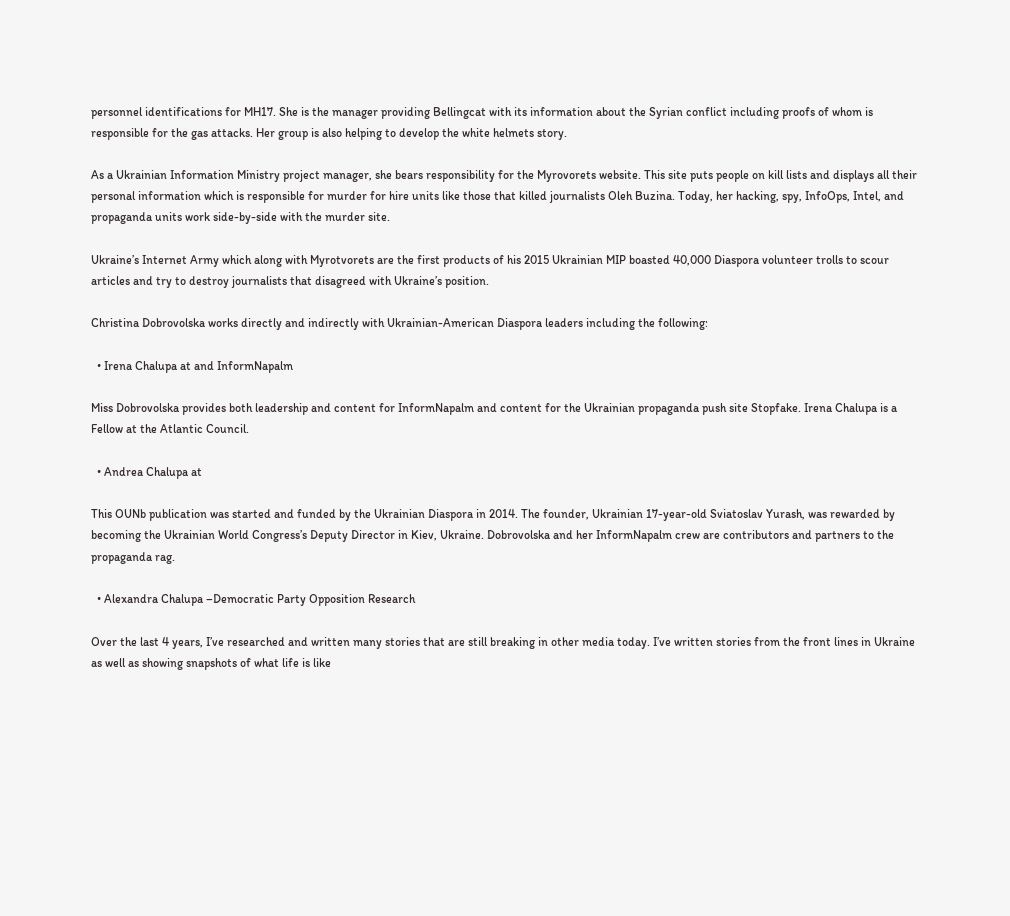personnel identifications for MH17. She is the manager providing Bellingcat with its information about the Syrian conflict including proofs of whom is responsible for the gas attacks. Her group is also helping to develop the white helmets story.

As a Ukrainian Information Ministry project manager, she bears responsibility for the Myrovorets website. This site puts people on kill lists and displays all their personal information which is responsible for murder for hire units like those that killed journalists Oleh Buzina. Today, her hacking, spy, InfoOps, Intel, and propaganda units work side-by-side with the murder site.

Ukraine’s Internet Army which along with Myrotvorets are the first products of his 2015 Ukrainian MIP boasted 40,000 Diaspora volunteer trolls to scour articles and try to destroy journalists that disagreed with Ukraine’s position.

Christina Dobrovolska works directly and indirectly with Ukrainian-American Diaspora leaders including the following:

  • Irena Chalupa at and InformNapalm

Miss Dobrovolska provides both leadership and content for InformNapalm and content for the Ukrainian propaganda push site Stopfake. Irena Chalupa is a Fellow at the Atlantic Council.

  • Andrea Chalupa at

This OUNb publication was started and funded by the Ukrainian Diaspora in 2014. The founder, Ukrainian 17-year-old Sviatoslav Yurash, was rewarded by becoming the Ukrainian World Congress’s Deputy Director in Kiev, Ukraine. Dobrovolska and her InformNapalm crew are contributors and partners to the propaganda rag.

  • Alexandra Chalupa –Democratic Party Opposition Research

Over the last 4 years, I’ve researched and written many stories that are still breaking in other media today. I’ve written stories from the front lines in Ukraine as well as showing snapshots of what life is like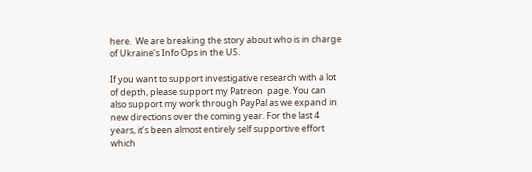here.  We are breaking the story about who is in charge of Ukraine’s Info Ops in the US.

If you want to support investigative research with a lot of depth, please support my Patreon  page. You can also support my work through PayPal as we expand in new directions over the coming year. For the last 4 years, it’s been almost entirely self supportive effort which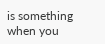is something when you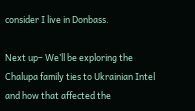consider I live in Donbass.

Next up– We’ll be exploring the Chalupa family ties to Ukrainian Intel and how that affected the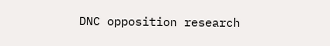DNC opposition research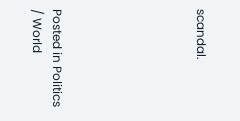scandal.






Posted in Politics / World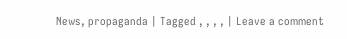News, propaganda | Tagged , , , , | Leave a comment